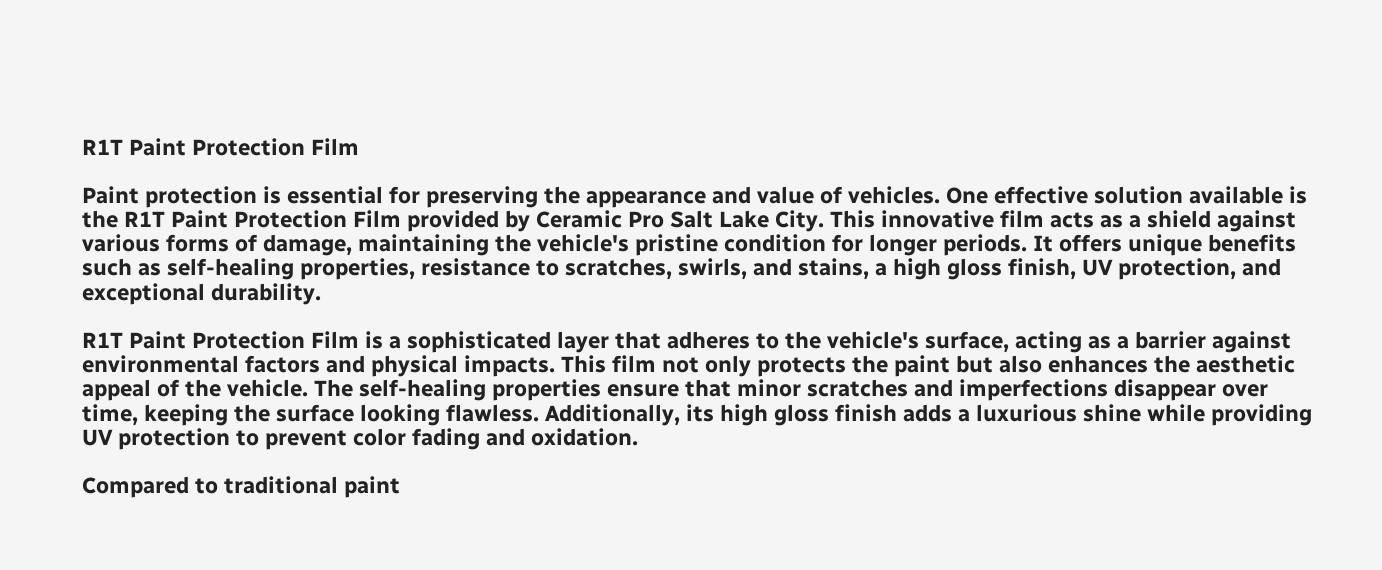R1T Paint Protection Film

Paint protection is essential for preserving the appearance and value of vehicles. One effective solution available is the R1T Paint Protection Film provided by Ceramic Pro Salt Lake City. This innovative film acts as a shield against various forms of damage, maintaining the vehicle's pristine condition for longer periods. It offers unique benefits such as self-healing properties, resistance to scratches, swirls, and stains, a high gloss finish, UV protection, and exceptional durability.

R1T Paint Protection Film is a sophisticated layer that adheres to the vehicle's surface, acting as a barrier against environmental factors and physical impacts. This film not only protects the paint but also enhances the aesthetic appeal of the vehicle. The self-healing properties ensure that minor scratches and imperfections disappear over time, keeping the surface looking flawless. Additionally, its high gloss finish adds a luxurious shine while providing UV protection to prevent color fading and oxidation.

Compared to traditional paint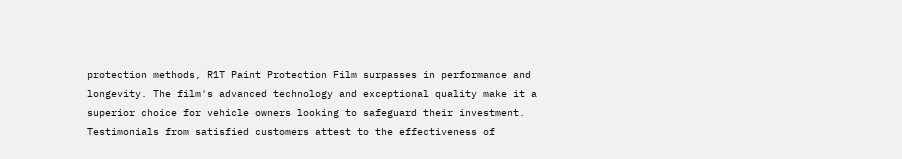protection methods, R1T Paint Protection Film surpasses in performance and longevity. The film's advanced technology and exceptional quality make it a superior choice for vehicle owners looking to safeguard their investment. Testimonials from satisfied customers attest to the effectiveness of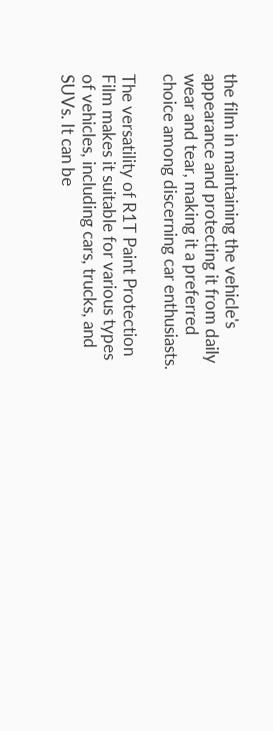the film in maintaining the vehicle's appearance and protecting it from daily wear and tear, making it a preferred choice among discerning car enthusiasts.

The versatility of R1T Paint Protection Film makes it suitable for various types of vehicles, including cars, trucks, and SUVs. It can be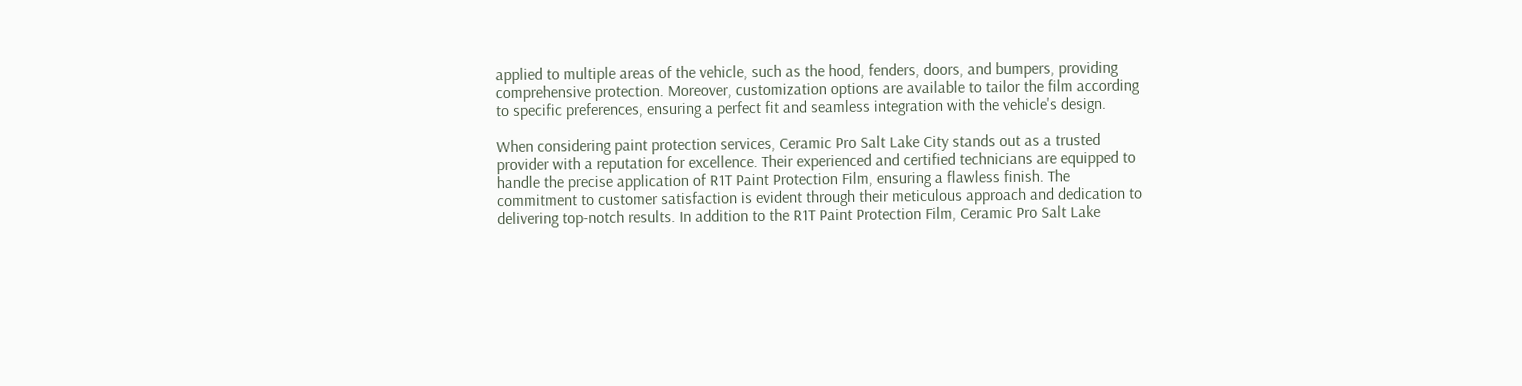applied to multiple areas of the vehicle, such as the hood, fenders, doors, and bumpers, providing comprehensive protection. Moreover, customization options are available to tailor the film according to specific preferences, ensuring a perfect fit and seamless integration with the vehicle's design.

When considering paint protection services, Ceramic Pro Salt Lake City stands out as a trusted provider with a reputation for excellence. Their experienced and certified technicians are equipped to handle the precise application of R1T Paint Protection Film, ensuring a flawless finish. The commitment to customer satisfaction is evident through their meticulous approach and dedication to delivering top-notch results. In addition to the R1T Paint Protection Film, Ceramic Pro Salt Lake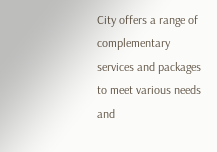City offers a range of complementary services and packages to meet various needs and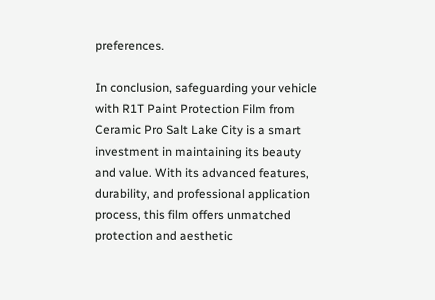preferences.

In conclusion, safeguarding your vehicle with R1T Paint Protection Film from Ceramic Pro Salt Lake City is a smart investment in maintaining its beauty and value. With its advanced features, durability, and professional application process, this film offers unmatched protection and aesthetic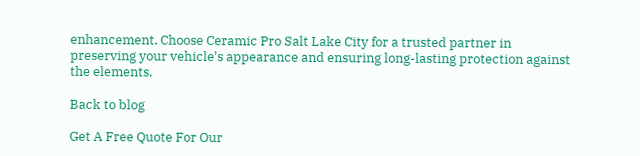enhancement. Choose Ceramic Pro Salt Lake City for a trusted partner in preserving your vehicle's appearance and ensuring long-lasting protection against the elements.

Back to blog

Get A Free Quote For Our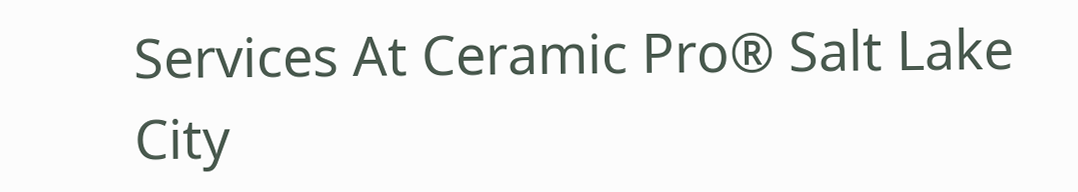Services At Ceramic Pro® Salt Lake City